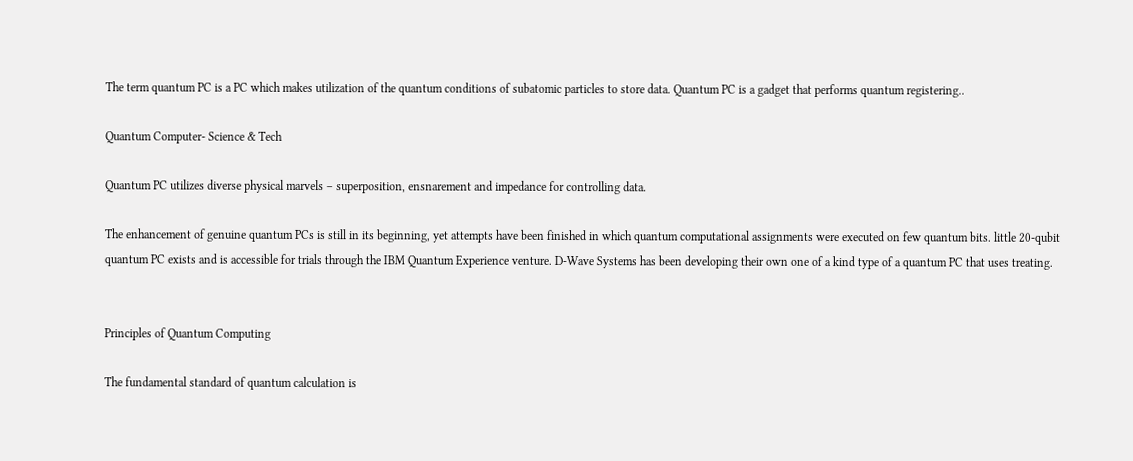The term quantum PC is a PC which makes utilization of the quantum conditions of subatomic particles to store data. Quantum PC is a gadget that performs quantum registering..

Quantum Computer- Science & Tech

Quantum PC utilizes diverse physical marvels – superposition, ensnarement and impedance for controlling data.

The enhancement of genuine quantum PCs is still in its beginning, yet attempts have been finished in which quantum computational assignments were executed on few quantum bits. little 20-qubit quantum PC exists and is accessible for trials through the IBM Quantum Experience venture. D-Wave Systems has been developing their own one of a kind type of a quantum PC that uses treating.


Principles of Quantum Computing

The fundamental standard of quantum calculation is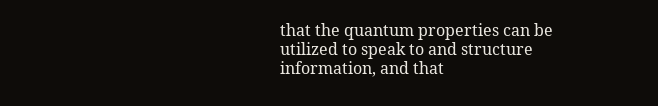that the quantum properties can be utilized to speak to and structure information, and that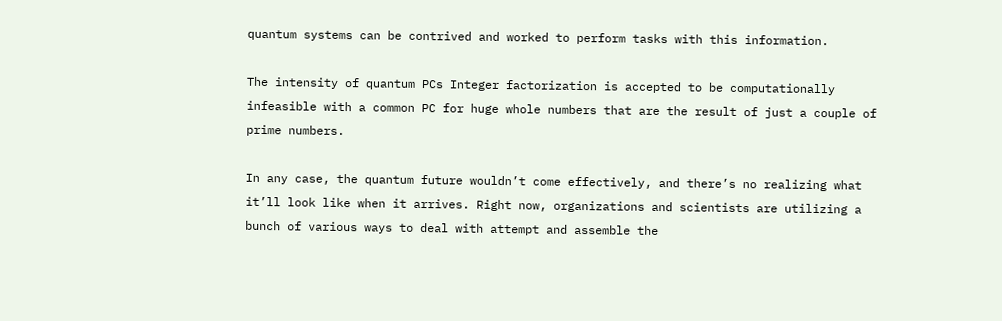quantum systems can be contrived and worked to perform tasks with this information.

The intensity of quantum PCs Integer factorization is accepted to be computationally infeasible with a common PC for huge whole numbers that are the result of just a couple of prime numbers.

In any case, the quantum future wouldn’t come effectively, and there’s no realizing what it’ll look like when it arrives. Right now, organizations and scientists are utilizing a bunch of various ways to deal with attempt and assemble the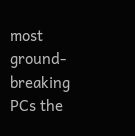most ground-breaking PCs the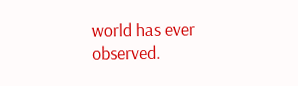world has ever observed.